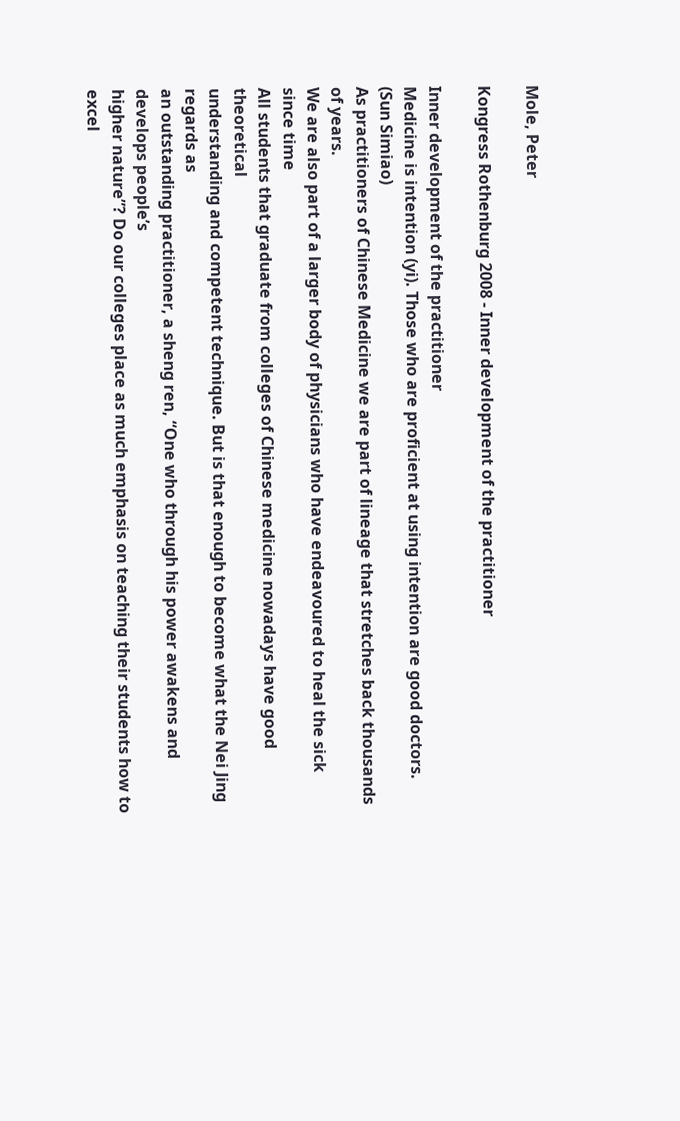Mole, Peter

Kongress Rothenburg 2008 - Inner development of the practitioner

Inner development of the practitioner
Medicine is intention (yi). Those who are proficient at using intention are good doctors.
(Sun Simiao)
As practitioners of Chinese Medicine we are part of lineage that stretches back thousands of years.
We are also part of a larger body of physicians who have endeavoured to heal the sick since time
All students that graduate from colleges of Chinese medicine nowadays have good theoretical
understanding and competent technique. But is that enough to become what the Nei Jing regards as
an outstanding practitioner, a sheng ren, “One who through his power awakens and develops people’s
higher nature”? Do our colleges place as much emphasis on teaching their students how to excel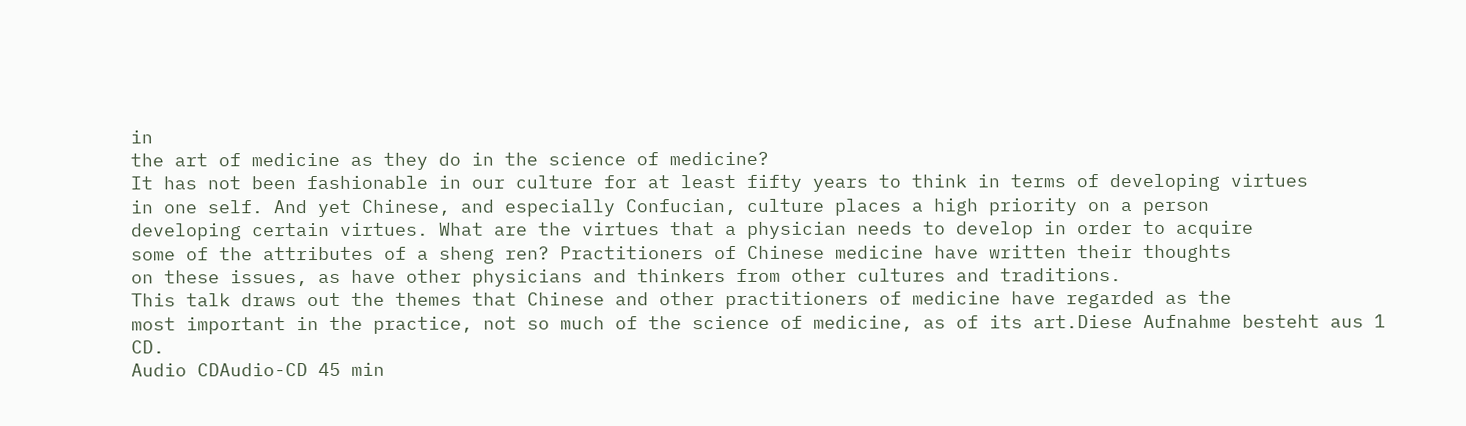in
the art of medicine as they do in the science of medicine?
It has not been fashionable in our culture for at least fifty years to think in terms of developing virtues
in one self. And yet Chinese, and especially Confucian, culture places a high priority on a person
developing certain virtues. What are the virtues that a physician needs to develop in order to acquire
some of the attributes of a sheng ren? Practitioners of Chinese medicine have written their thoughts
on these issues, as have other physicians and thinkers from other cultures and traditions.
This talk draws out the themes that Chinese and other practitioners of medicine have regarded as the
most important in the practice, not so much of the science of medicine, as of its art.Diese Aufnahme besteht aus 1 CD.
Audio CDAudio-CD 45 min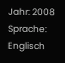Jahr: 2008
Sprache: Englisch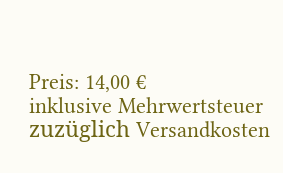Preis: 14,00 €
inklusive Mehrwertsteuer
zuzüglich Versandkosten